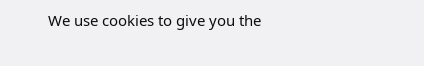We use cookies to give you the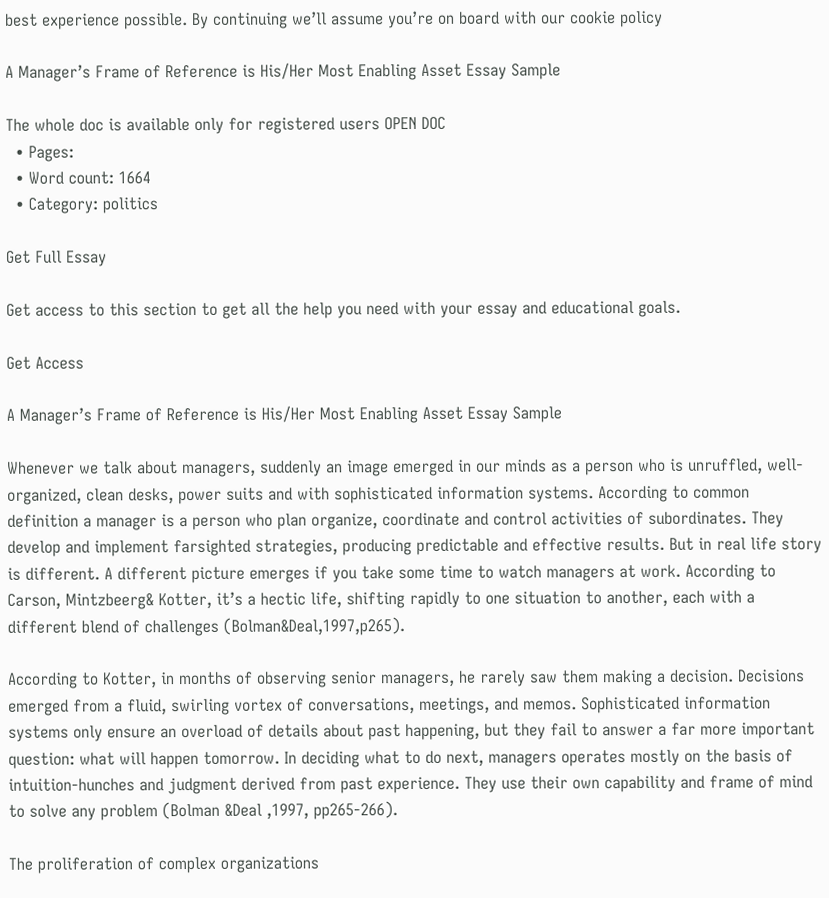best experience possible. By continuing we’ll assume you’re on board with our cookie policy

A Manager’s Frame of Reference is His/Her Most Enabling Asset Essay Sample

The whole doc is available only for registered users OPEN DOC
  • Pages:
  • Word count: 1664
  • Category: politics

Get Full Essay

Get access to this section to get all the help you need with your essay and educational goals.

Get Access

A Manager’s Frame of Reference is His/Her Most Enabling Asset Essay Sample

Whenever we talk about managers, suddenly an image emerged in our minds as a person who is unruffled, well-organized, clean desks, power suits and with sophisticated information systems. According to common definition a manager is a person who plan organize, coordinate and control activities of subordinates. They develop and implement farsighted strategies, producing predictable and effective results. But in real life story is different. A different picture emerges if you take some time to watch managers at work. According to Carson, Mintzbeerg& Kotter, it’s a hectic life, shifting rapidly to one situation to another, each with a different blend of challenges (Bolman&Deal,1997,p265).

According to Kotter, in months of observing senior managers, he rarely saw them making a decision. Decisions emerged from a fluid, swirling vortex of conversations, meetings, and memos. Sophisticated information systems only ensure an overload of details about past happening, but they fail to answer a far more important question: what will happen tomorrow. In deciding what to do next, managers operates mostly on the basis of intuition-hunches and judgment derived from past experience. They use their own capability and frame of mind to solve any problem (Bolman &Deal ,1997, pp265-266).

The proliferation of complex organizations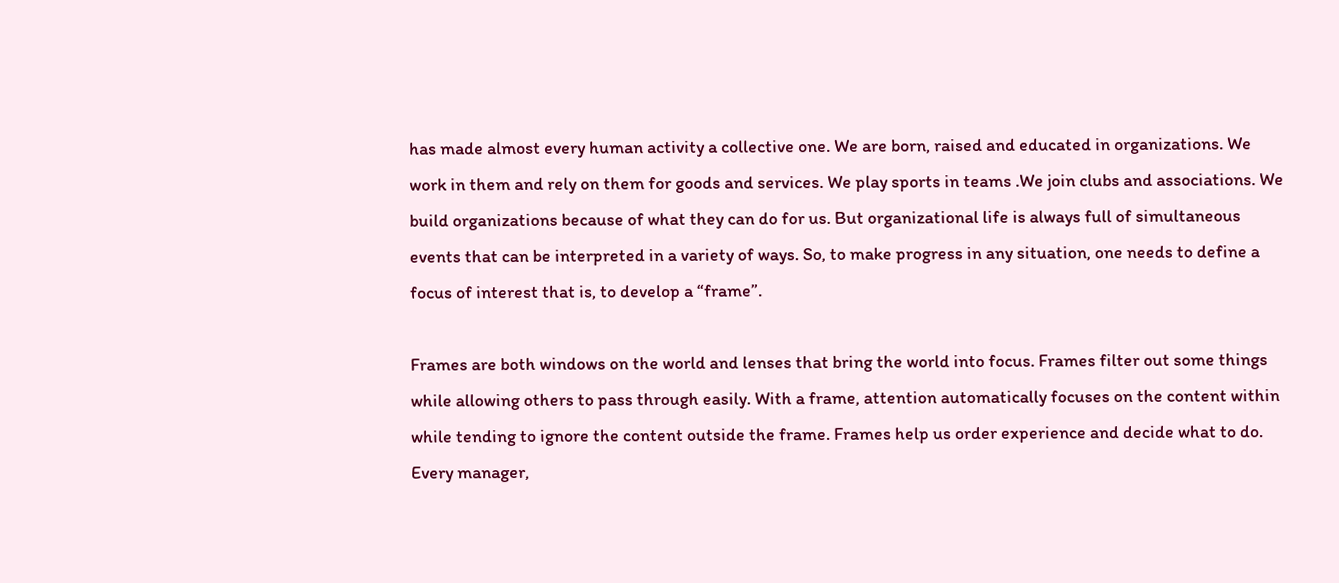has made almost every human activity a collective one. We are born, raised and educated in organizations. We work in them and rely on them for goods and services. We play sports in teams .We join clubs and associations. We build organizations because of what they can do for us. But organizational life is always full of simultaneous events that can be interpreted in a variety of ways. So, to make progress in any situation, one needs to define a focus of interest that is, to develop a “frame”.

Frames are both windows on the world and lenses that bring the world into focus. Frames filter out some things while allowing others to pass through easily. With a frame, attention automatically focuses on the content within while tending to ignore the content outside the frame. Frames help us order experience and decide what to do. Every manager,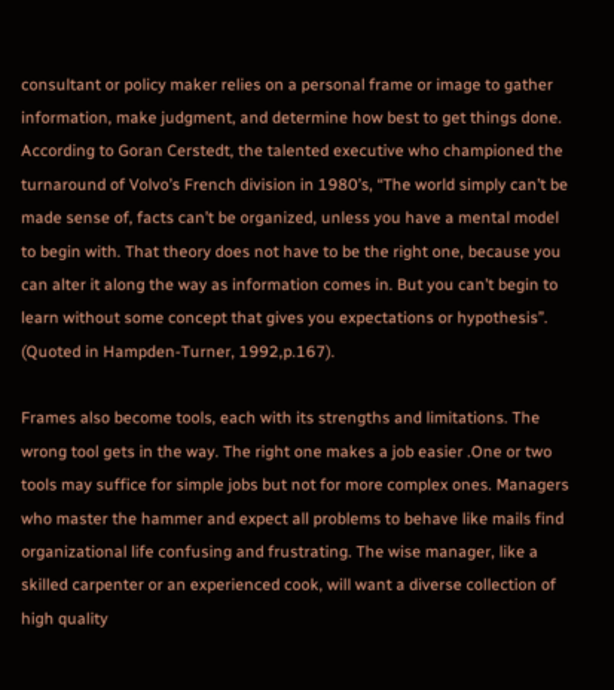consultant or policy maker relies on a personal frame or image to gather information, make judgment, and determine how best to get things done. According to Goran Cerstedt, the talented executive who championed the turnaround of Volvo’s French division in 1980’s, “The world simply can’t be made sense of, facts can’t be organized, unless you have a mental model to begin with. That theory does not have to be the right one, because you can alter it along the way as information comes in. But you can’t begin to learn without some concept that gives you expectations or hypothesis”. (Quoted in Hampden-Turner, 1992,p.167).

Frames also become tools, each with its strengths and limitations. The wrong tool gets in the way. The right one makes a job easier .One or two tools may suffice for simple jobs but not for more complex ones. Managers who master the hammer and expect all problems to behave like mails find organizational life confusing and frustrating. The wise manager, like a skilled carpenter or an experienced cook, will want a diverse collection of high quality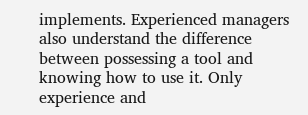implements. Experienced managers also understand the difference between possessing a tool and knowing how to use it. Only experience and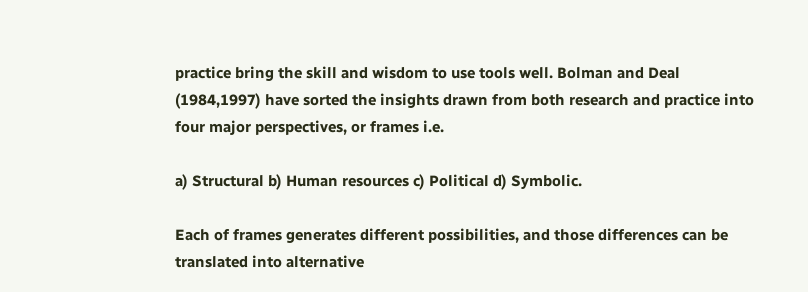practice bring the skill and wisdom to use tools well. Bolman and Deal (1984,1997) have sorted the insights drawn from both research and practice into four major perspectives, or frames i.e.

a) Structural b) Human resources c) Political d) Symbolic.

Each of frames generates different possibilities, and those differences can be translated into alternative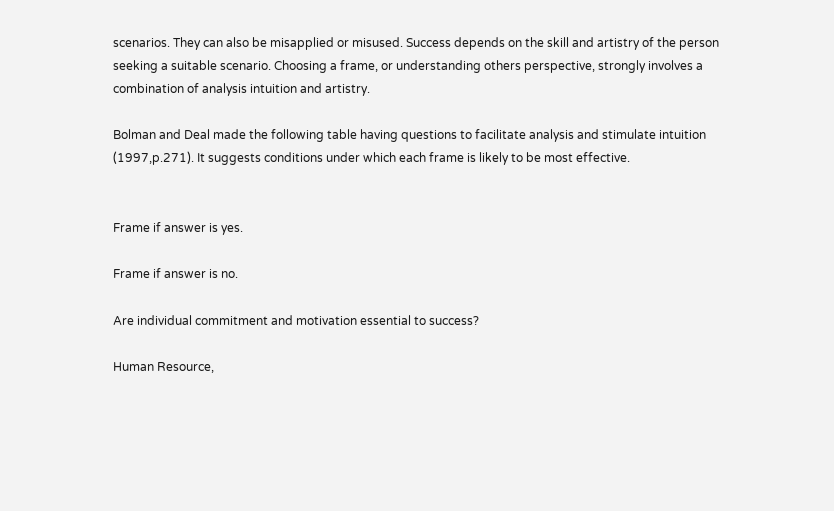scenarios. They can also be misapplied or misused. Success depends on the skill and artistry of the person seeking a suitable scenario. Choosing a frame, or understanding others perspective, strongly involves a combination of analysis intuition and artistry.

Bolman and Deal made the following table having questions to facilitate analysis and stimulate intuition (1997,p.271). It suggests conditions under which each frame is likely to be most effective.


Frame if answer is yes.

Frame if answer is no.

Are individual commitment and motivation essential to success?

Human Resource,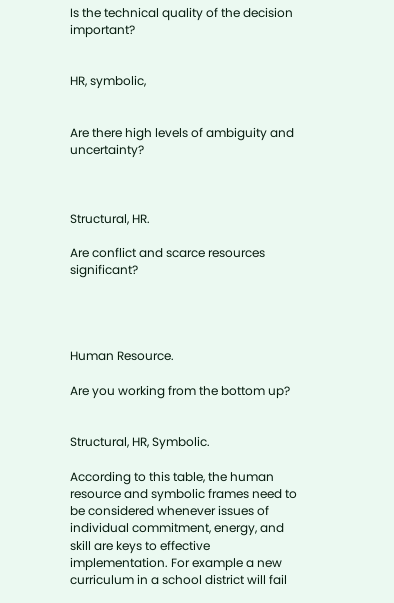Is the technical quality of the decision important?


HR, symbolic,


Are there high levels of ambiguity and uncertainty?



Structural, HR.

Are conflict and scarce resources significant?




Human Resource.

Are you working from the bottom up?


Structural, HR, Symbolic.

According to this table, the human resource and symbolic frames need to be considered whenever issues of individual commitment, energy, and skill are keys to effective implementation. For example a new curriculum in a school district will fail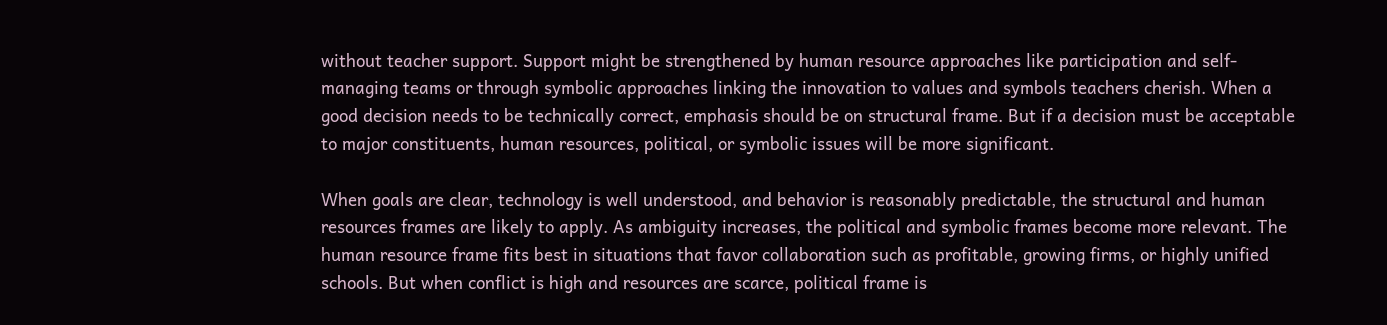without teacher support. Support might be strengthened by human resource approaches like participation and self-managing teams or through symbolic approaches linking the innovation to values and symbols teachers cherish. When a good decision needs to be technically correct, emphasis should be on structural frame. But if a decision must be acceptable to major constituents, human resources, political, or symbolic issues will be more significant.

When goals are clear, technology is well understood, and behavior is reasonably predictable, the structural and human resources frames are likely to apply. As ambiguity increases, the political and symbolic frames become more relevant. The human resource frame fits best in situations that favor collaboration such as profitable, growing firms, or highly unified schools. But when conflict is high and resources are scarce, political frame is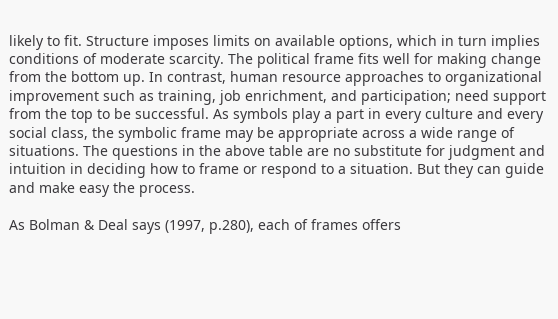likely to fit. Structure imposes limits on available options, which in turn implies conditions of moderate scarcity. The political frame fits well for making change from the bottom up. In contrast, human resource approaches to organizational improvement such as training, job enrichment, and participation; need support from the top to be successful. As symbols play a part in every culture and every social class, the symbolic frame may be appropriate across a wide range of situations. The questions in the above table are no substitute for judgment and intuition in deciding how to frame or respond to a situation. But they can guide and make easy the process.

As Bolman & Deal says (1997, p.280), each of frames offers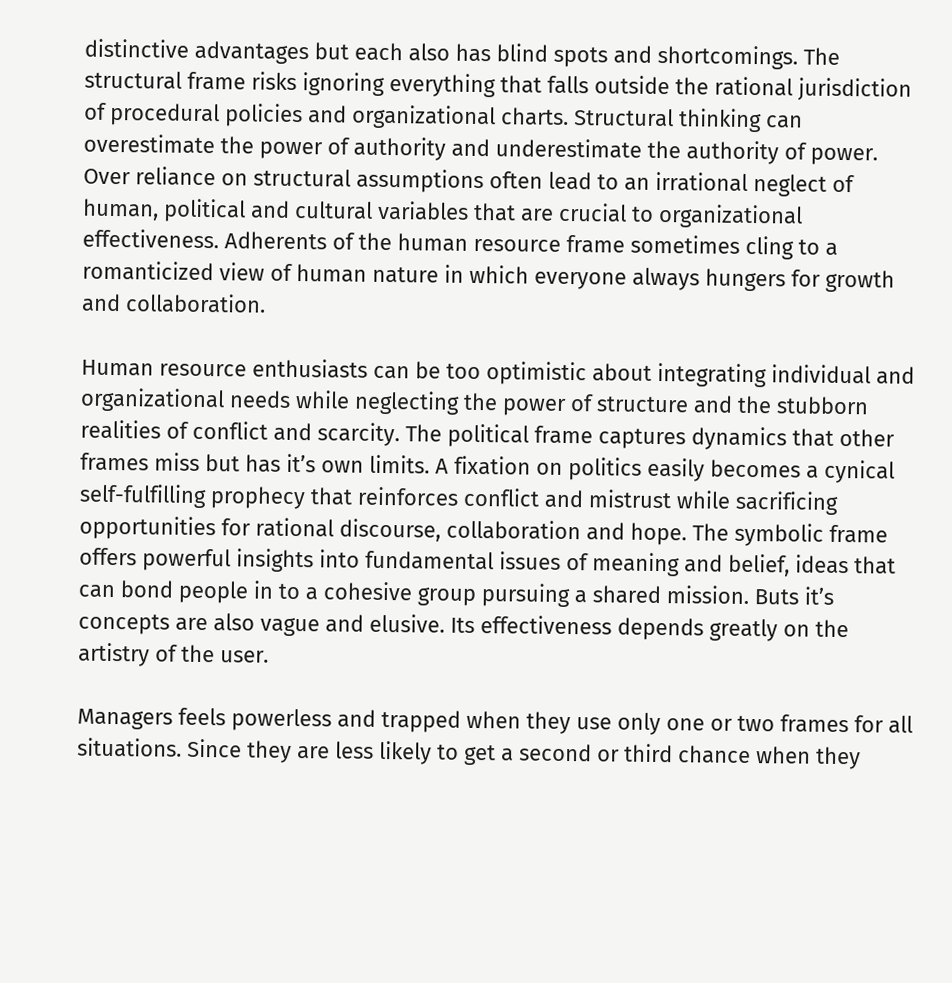distinctive advantages but each also has blind spots and shortcomings. The structural frame risks ignoring everything that falls outside the rational jurisdiction of procedural policies and organizational charts. Structural thinking can overestimate the power of authority and underestimate the authority of power. Over reliance on structural assumptions often lead to an irrational neglect of human, political and cultural variables that are crucial to organizational effectiveness. Adherents of the human resource frame sometimes cling to a romanticized view of human nature in which everyone always hungers for growth and collaboration.

Human resource enthusiasts can be too optimistic about integrating individual and organizational needs while neglecting the power of structure and the stubborn realities of conflict and scarcity. The political frame captures dynamics that other frames miss but has it’s own limits. A fixation on politics easily becomes a cynical self-fulfilling prophecy that reinforces conflict and mistrust while sacrificing opportunities for rational discourse, collaboration and hope. The symbolic frame offers powerful insights into fundamental issues of meaning and belief, ideas that can bond people in to a cohesive group pursuing a shared mission. Buts it’s concepts are also vague and elusive. Its effectiveness depends greatly on the artistry of the user.

Managers feels powerless and trapped when they use only one or two frames for all situations. Since they are less likely to get a second or third chance when they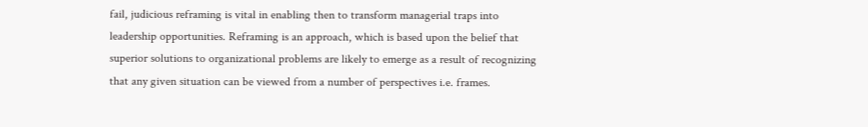fail, judicious reframing is vital in enabling then to transform managerial traps into leadership opportunities. Reframing is an approach, which is based upon the belief that superior solutions to organizational problems are likely to emerge as a result of recognizing that any given situation can be viewed from a number of perspectives i.e. frames.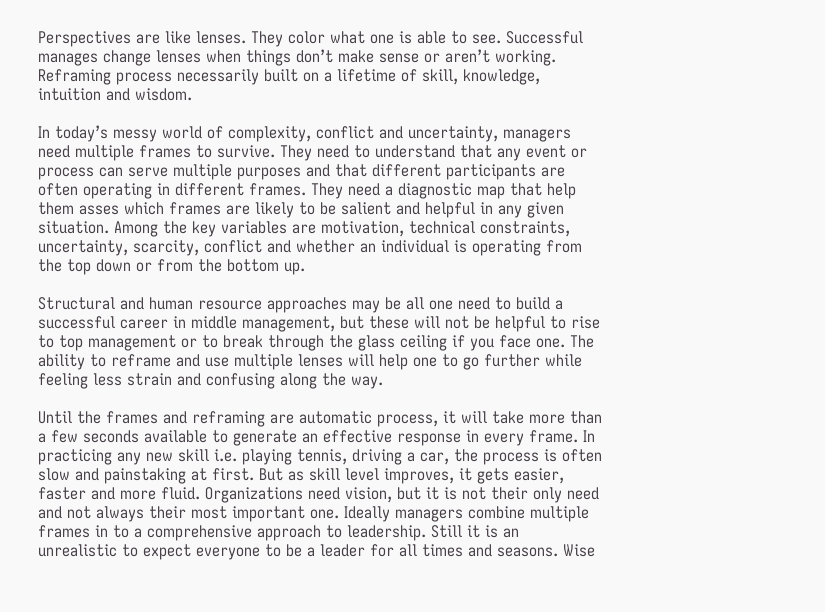Perspectives are like lenses. They color what one is able to see. Successful manages change lenses when things don’t make sense or aren’t working. Reframing process necessarily built on a lifetime of skill, knowledge, intuition and wisdom.

In today’s messy world of complexity, conflict and uncertainty, managers need multiple frames to survive. They need to understand that any event or process can serve multiple purposes and that different participants are often operating in different frames. They need a diagnostic map that help them asses which frames are likely to be salient and helpful in any given situation. Among the key variables are motivation, technical constraints, uncertainty, scarcity, conflict and whether an individual is operating from the top down or from the bottom up.

Structural and human resource approaches may be all one need to build a successful career in middle management, but these will not be helpful to rise to top management or to break through the glass ceiling if you face one. The ability to reframe and use multiple lenses will help one to go further while feeling less strain and confusing along the way.

Until the frames and reframing are automatic process, it will take more than a few seconds available to generate an effective response in every frame. In practicing any new skill i.e. playing tennis, driving a car, the process is often slow and painstaking at first. But as skill level improves, it gets easier, faster and more fluid. Organizations need vision, but it is not their only need and not always their most important one. Ideally managers combine multiple frames in to a comprehensive approach to leadership. Still it is an unrealistic to expect everyone to be a leader for all times and seasons. Wise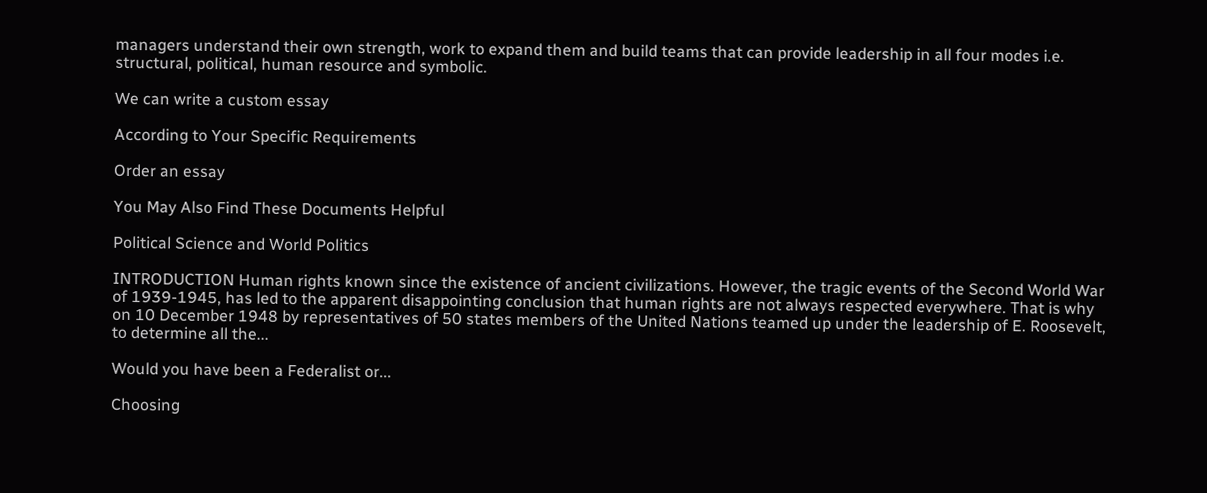managers understand their own strength, work to expand them and build teams that can provide leadership in all four modes i.e. structural, political, human resource and symbolic.

We can write a custom essay

According to Your Specific Requirements

Order an essay

You May Also Find These Documents Helpful

Political Science and World Politics

INTRODUCTION Human rights known since the existence of ancient civilizations. However, the tragic events of the Second World War of 1939-1945, has led to the apparent disappointing conclusion that human rights are not always respected everywhere. That is why on 10 December 1948 by representatives of 50 states members of the United Nations teamed up under the leadership of E. Roosevelt, to determine all the...

Would you have been a Federalist or...

Choosing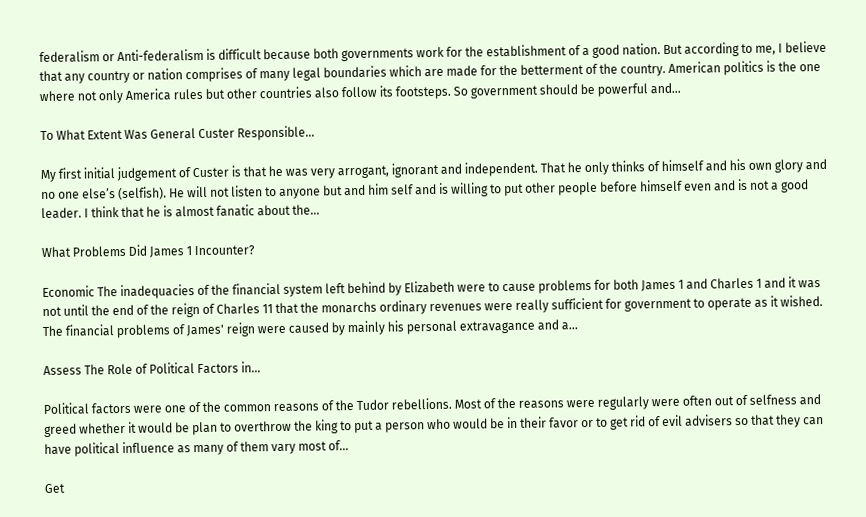federalism or Anti-federalism is difficult because both governments work for the establishment of a good nation. But according to me, I believe that any country or nation comprises of many legal boundaries which are made for the betterment of the country. American politics is the one where not only America rules but other countries also follow its footsteps. So government should be powerful and...

To What Extent Was General Custer Responsible...

My first initial judgement of Custer is that he was very arrogant, ignorant and independent. That he only thinks of himself and his own glory and no one else’s (selfish). He will not listen to anyone but and him self and is willing to put other people before himself even and is not a good leader. I think that he is almost fanatic about the...

What Problems Did James 1 Incounter?

Economic The inadequacies of the financial system left behind by Elizabeth were to cause problems for both James 1 and Charles 1 and it was not until the end of the reign of Charles 11 that the monarchs ordinary revenues were really sufficient for government to operate as it wished. The financial problems of James' reign were caused by mainly his personal extravagance and a...

Assess The Role of Political Factors in...

Political factors were one of the common reasons of the Tudor rebellions. Most of the reasons were regularly were often out of selfness and greed whether it would be plan to overthrow the king to put a person who would be in their favor or to get rid of evil advisers so that they can have political influence as many of them vary most of...

Get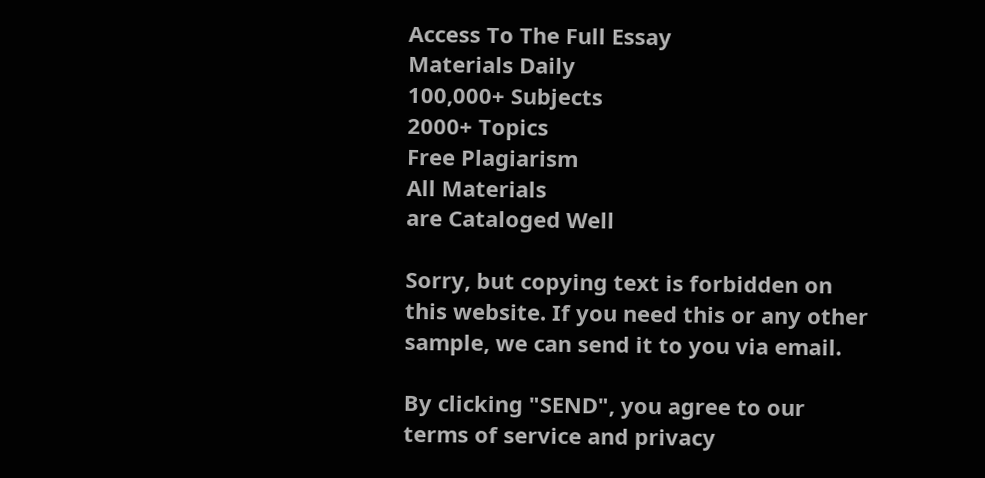Access To The Full Essay
Materials Daily
100,000+ Subjects
2000+ Topics
Free Plagiarism
All Materials
are Cataloged Well

Sorry, but copying text is forbidden on this website. If you need this or any other sample, we can send it to you via email.

By clicking "SEND", you agree to our terms of service and privacy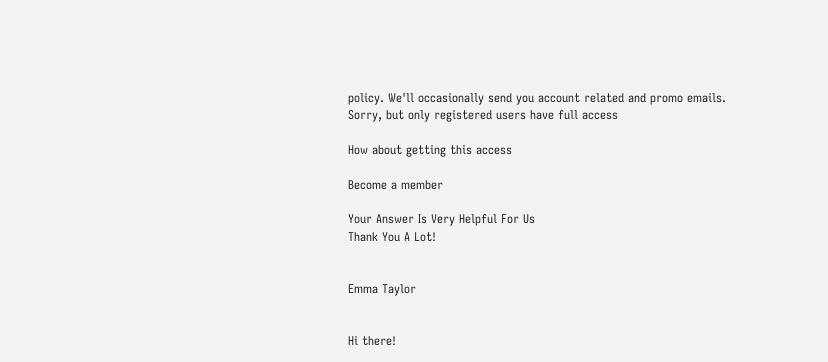policy. We'll occasionally send you account related and promo emails.
Sorry, but only registered users have full access

How about getting this access

Become a member

Your Answer Is Very Helpful For Us
Thank You A Lot!


Emma Taylor


Hi there!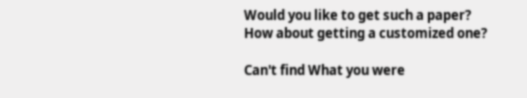Would you like to get such a paper?
How about getting a customized one?

Can't find What you were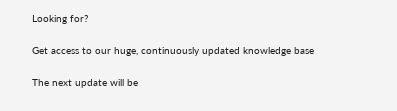Looking for?

Get access to our huge, continuously updated knowledge base

The next update will be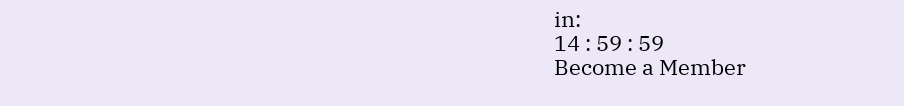in:
14 : 59 : 59
Become a Member